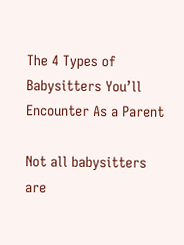The 4 Types of Babysitters You’ll Encounter As a Parent

Not all babysitters are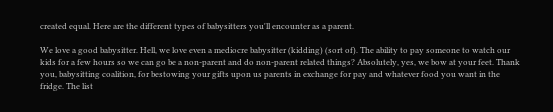created equal. Here are the different types of babysitters you'll encounter as a parent.

We love a good babysitter. Hell, we love even a mediocre babysitter (kidding) (sort of). The ability to pay someone to watch our kids for a few hours so we can go be a non-parent and do non-parent related things? Absolutely, yes, we bow at your feet. Thank you, babysitting coalition, for bestowing your gifts upon us parents in exchange for pay and whatever food you want in the fridge. The list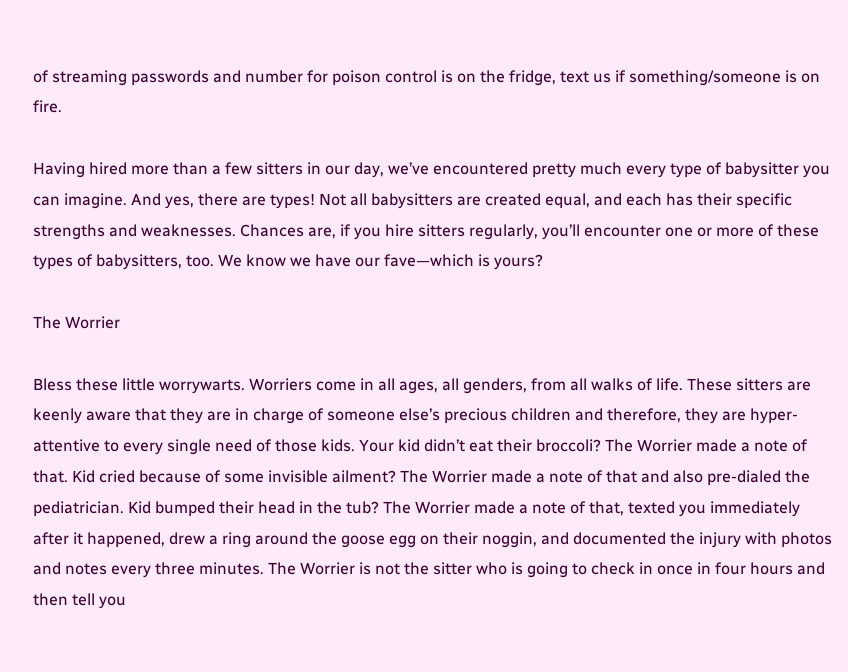of streaming passwords and number for poison control is on the fridge, text us if something/someone is on fire.

Having hired more than a few sitters in our day, we’ve encountered pretty much every type of babysitter you can imagine. And yes, there are types! Not all babysitters are created equal, and each has their specific strengths and weaknesses. Chances are, if you hire sitters regularly, you’ll encounter one or more of these types of babysitters, too. We know we have our fave—which is yours?

The Worrier

Bless these little worrywarts. Worriers come in all ages, all genders, from all walks of life. These sitters are keenly aware that they are in charge of someone else’s precious children and therefore, they are hyper-attentive to every single need of those kids. Your kid didn’t eat their broccoli? The Worrier made a note of that. Kid cried because of some invisible ailment? The Worrier made a note of that and also pre-dialed the pediatrician. Kid bumped their head in the tub? The Worrier made a note of that, texted you immediately after it happened, drew a ring around the goose egg on their noggin, and documented the injury with photos and notes every three minutes. The Worrier is not the sitter who is going to check in once in four hours and then tell you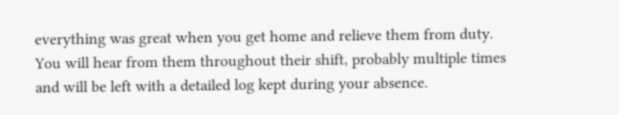everything was great when you get home and relieve them from duty. You will hear from them throughout their shift, probably multiple times and will be left with a detailed log kept during your absence.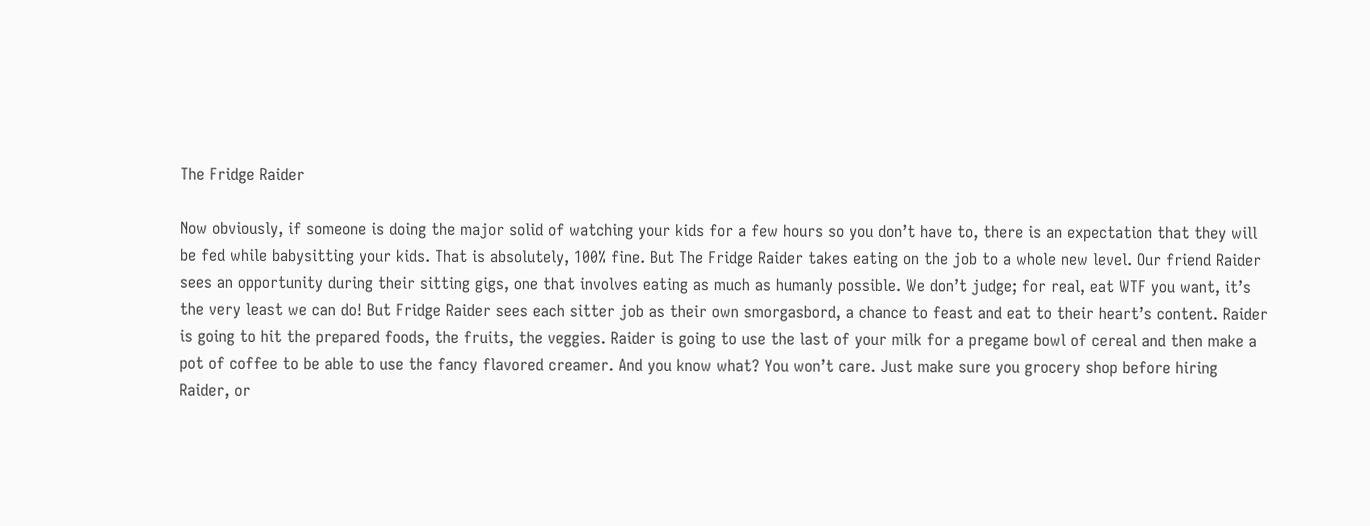The Fridge Raider

Now obviously, if someone is doing the major solid of watching your kids for a few hours so you don’t have to, there is an expectation that they will be fed while babysitting your kids. That is absolutely, 100% fine. But The Fridge Raider takes eating on the job to a whole new level. Our friend Raider sees an opportunity during their sitting gigs, one that involves eating as much as humanly possible. We don’t judge; for real, eat WTF you want, it’s the very least we can do! But Fridge Raider sees each sitter job as their own smorgasbord, a chance to feast and eat to their heart’s content. Raider is going to hit the prepared foods, the fruits, the veggies. Raider is going to use the last of your milk for a pregame bowl of cereal and then make a pot of coffee to be able to use the fancy flavored creamer. And you know what? You won’t care. Just make sure you grocery shop before hiring Raider, or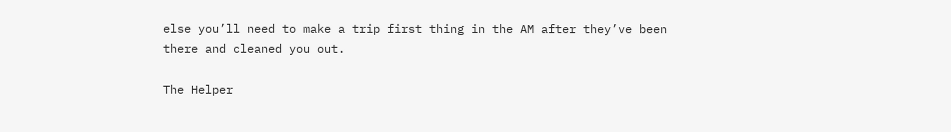else you’ll need to make a trip first thing in the AM after they’ve been there and cleaned you out.

The Helper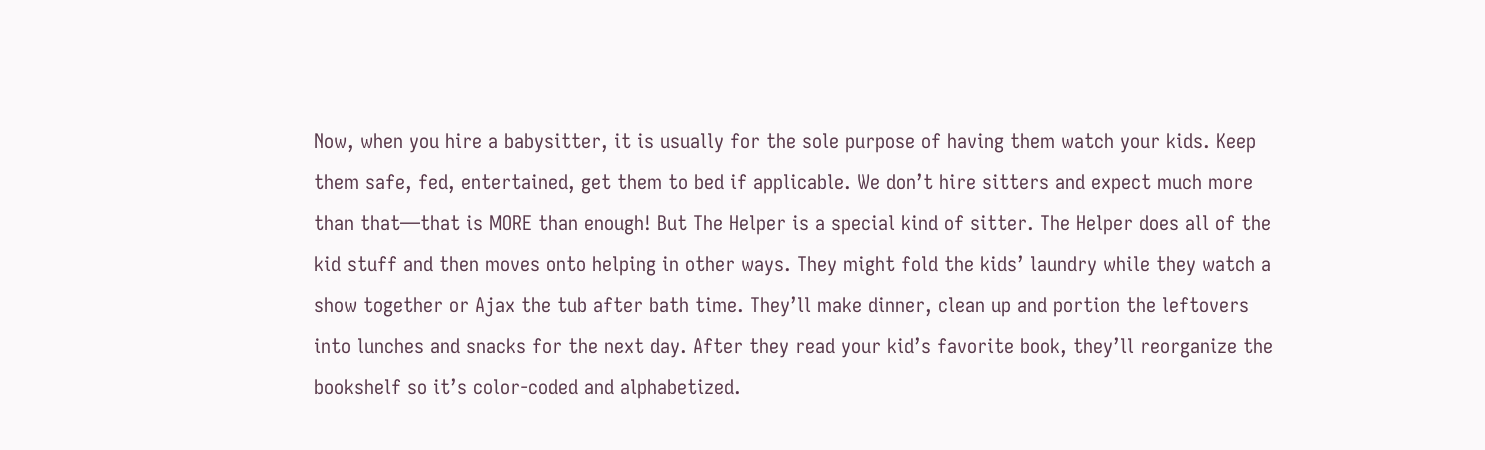Now, when you hire a babysitter, it is usually for the sole purpose of having them watch your kids. Keep them safe, fed, entertained, get them to bed if applicable. We don’t hire sitters and expect much more than that—that is MORE than enough! But The Helper is a special kind of sitter. The Helper does all of the kid stuff and then moves onto helping in other ways. They might fold the kids’ laundry while they watch a show together or Ajax the tub after bath time. They’ll make dinner, clean up and portion the leftovers into lunches and snacks for the next day. After they read your kid’s favorite book, they’ll reorganize the bookshelf so it’s color-coded and alphabetized.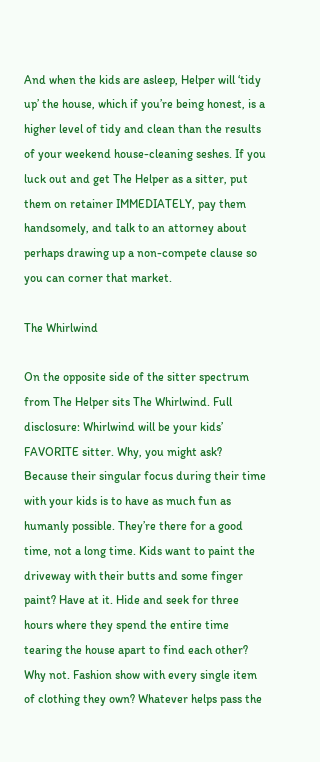And when the kids are asleep, Helper will ‘tidy up’ the house, which if you’re being honest, is a higher level of tidy and clean than the results of your weekend house-cleaning seshes. If you luck out and get The Helper as a sitter, put them on retainer IMMEDIATELY, pay them handsomely, and talk to an attorney about perhaps drawing up a non-compete clause so you can corner that market.

The Whirlwind

On the opposite side of the sitter spectrum from The Helper sits The Whirlwind. Full disclosure: Whirlwind will be your kids’ FAVORITE sitter. Why, you might ask? Because their singular focus during their time with your kids is to have as much fun as humanly possible. They’re there for a good time, not a long time. Kids want to paint the driveway with their butts and some finger paint? Have at it. Hide and seek for three hours where they spend the entire time tearing the house apart to find each other? Why not. Fashion show with every single item of clothing they own? Whatever helps pass the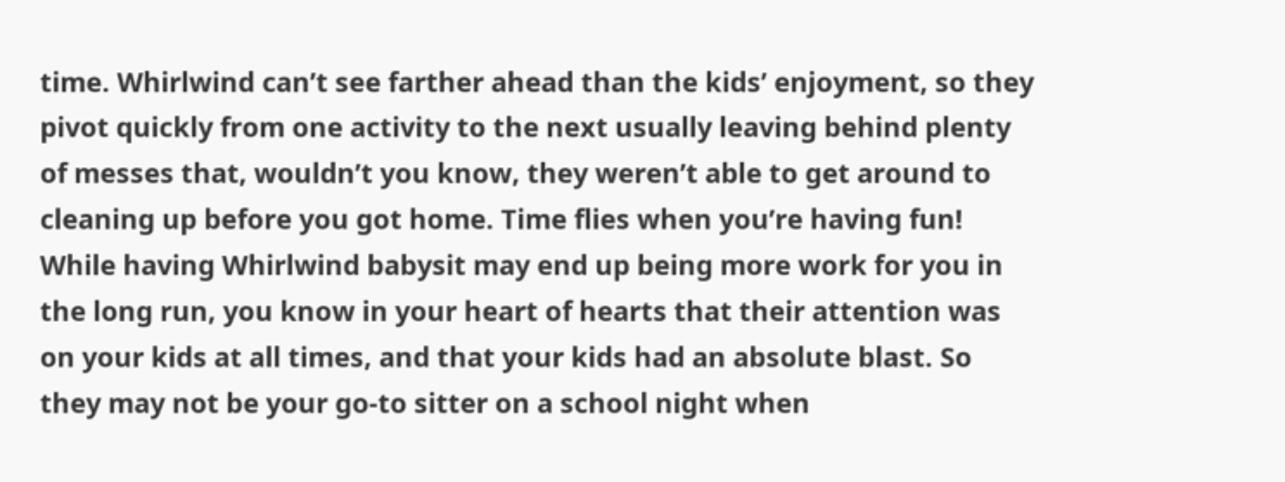time. Whirlwind can’t see farther ahead than the kids’ enjoyment, so they pivot quickly from one activity to the next usually leaving behind plenty of messes that, wouldn’t you know, they weren’t able to get around to cleaning up before you got home. Time flies when you’re having fun! While having Whirlwind babysit may end up being more work for you in the long run, you know in your heart of hearts that their attention was on your kids at all times, and that your kids had an absolute blast. So they may not be your go-to sitter on a school night when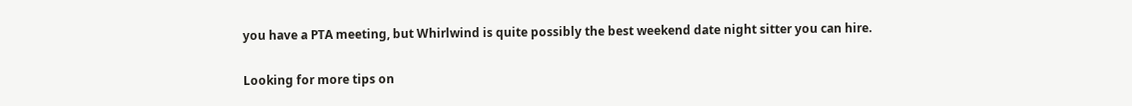you have a PTA meeting, but Whirlwind is quite possibly the best weekend date night sitter you can hire.


Looking for more tips on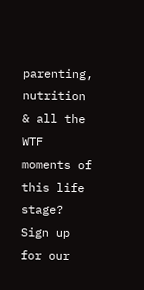parenting, nutrition & all the WTF moments of this life stage? Sign up for our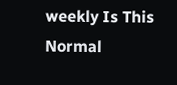weekly Is This Normal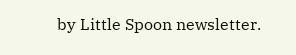by Little Spoon newsletter.